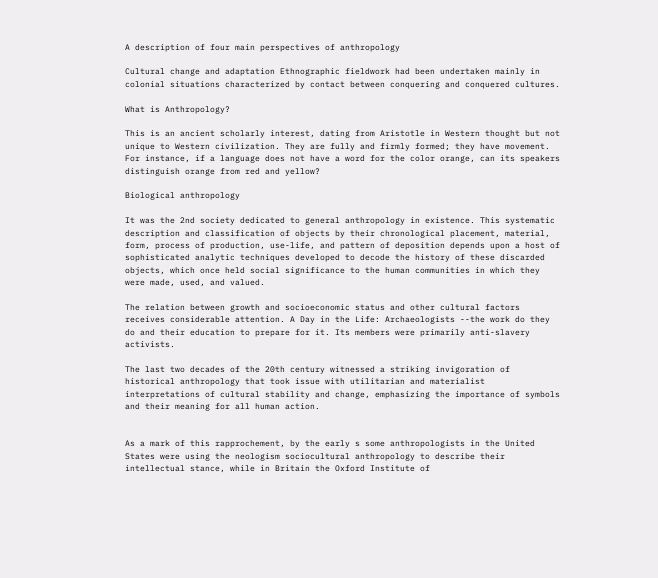A description of four main perspectives of anthropology

Cultural change and adaptation Ethnographic fieldwork had been undertaken mainly in colonial situations characterized by contact between conquering and conquered cultures.

What is Anthropology?

This is an ancient scholarly interest, dating from Aristotle in Western thought but not unique to Western civilization. They are fully and firmly formed; they have movement. For instance, if a language does not have a word for the color orange, can its speakers distinguish orange from red and yellow?

Biological anthropology

It was the 2nd society dedicated to general anthropology in existence. This systematic description and classification of objects by their chronological placement, material, form, process of production, use-life, and pattern of deposition depends upon a host of sophisticated analytic techniques developed to decode the history of these discarded objects, which once held social significance to the human communities in which they were made, used, and valued.

The relation between growth and socioeconomic status and other cultural factors receives considerable attention. A Day in the Life: Archaeologists --the work do they do and their education to prepare for it. Its members were primarily anti-slavery activists.

The last two decades of the 20th century witnessed a striking invigoration of historical anthropology that took issue with utilitarian and materialist interpretations of cultural stability and change, emphasizing the importance of symbols and their meaning for all human action.


As a mark of this rapprochement, by the early s some anthropologists in the United States were using the neologism sociocultural anthropology to describe their intellectual stance, while in Britain the Oxford Institute of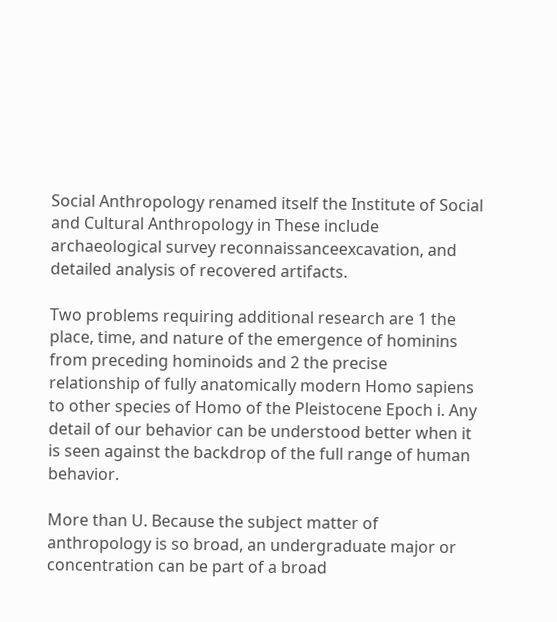Social Anthropology renamed itself the Institute of Social and Cultural Anthropology in These include archaeological survey reconnaissanceexcavation, and detailed analysis of recovered artifacts.

Two problems requiring additional research are 1 the place, time, and nature of the emergence of hominins from preceding hominoids and 2 the precise relationship of fully anatomically modern Homo sapiens to other species of Homo of the Pleistocene Epoch i. Any detail of our behavior can be understood better when it is seen against the backdrop of the full range of human behavior.

More than U. Because the subject matter of anthropology is so broad, an undergraduate major or concentration can be part of a broad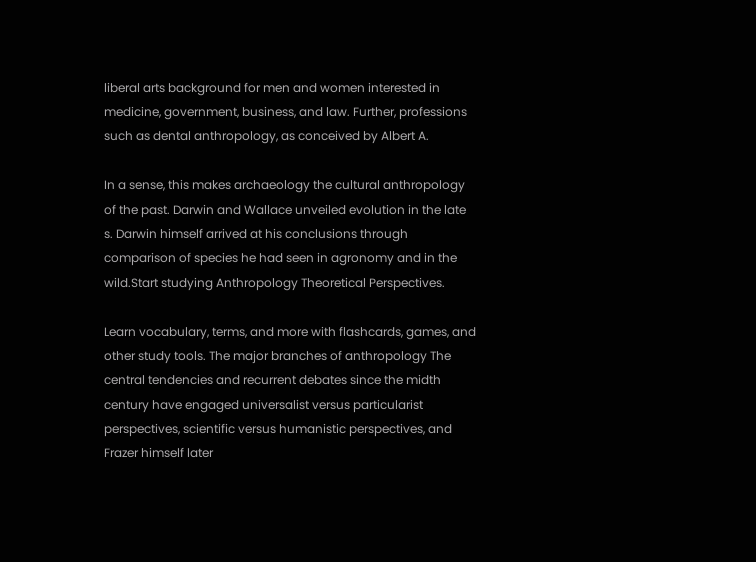liberal arts background for men and women interested in medicine, government, business, and law. Further, professions such as dental anthropology, as conceived by Albert A.

In a sense, this makes archaeology the cultural anthropology of the past. Darwin and Wallace unveiled evolution in the late s. Darwin himself arrived at his conclusions through comparison of species he had seen in agronomy and in the wild.Start studying Anthropology Theoretical Perspectives.

Learn vocabulary, terms, and more with flashcards, games, and other study tools. The major branches of anthropology The central tendencies and recurrent debates since the midth century have engaged universalist versus particularist perspectives, scientific versus humanistic perspectives, and Frazer himself later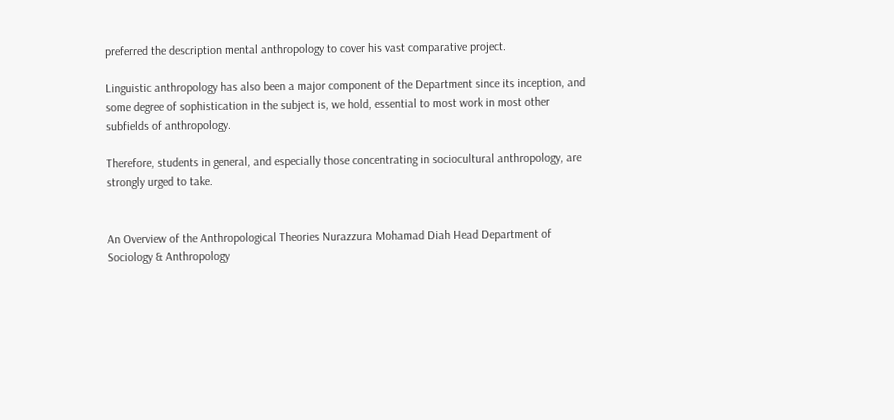preferred the description mental anthropology to cover his vast comparative project.

Linguistic anthropology has also been a major component of the Department since its inception, and some degree of sophistication in the subject is, we hold, essential to most work in most other subfields of anthropology.

Therefore, students in general, and especially those concentrating in sociocultural anthropology, are strongly urged to take.


An Overview of the Anthropological Theories Nurazzura Mohamad Diah Head Department of Sociology & Anthropology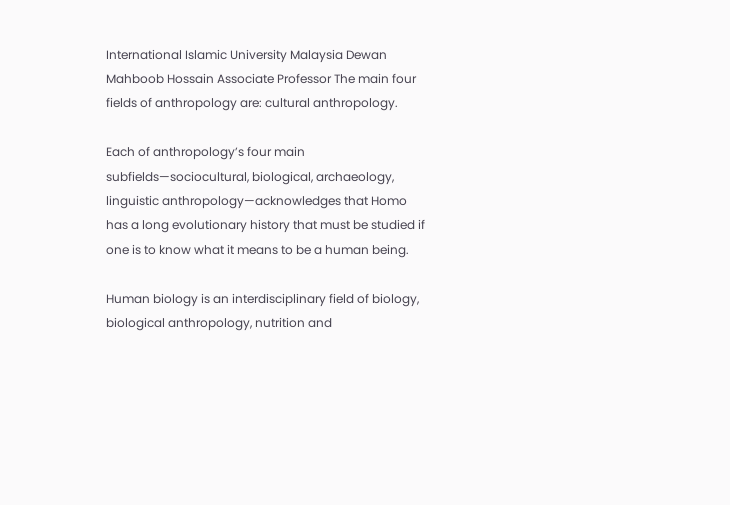International Islamic University Malaysia Dewan Mahboob Hossain Associate Professor The main four fields of anthropology are: cultural anthropology.

Each of anthropology’s four main subfields—sociocultural, biological, archaeology, linguistic anthropology—acknowledges that Homo has a long evolutionary history that must be studied if one is to know what it means to be a human being.

Human biology is an interdisciplinary field of biology, biological anthropology, nutrition and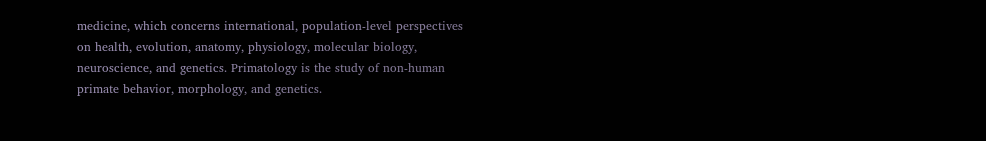medicine, which concerns international, population-level perspectives on health, evolution, anatomy, physiology, molecular biology, neuroscience, and genetics. Primatology is the study of non-human primate behavior, morphology, and genetics.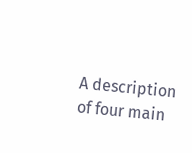A description of four main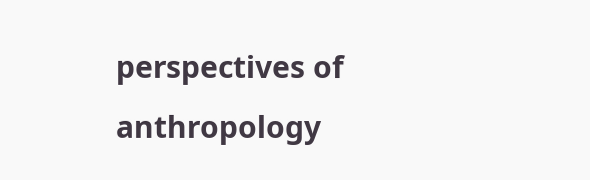perspectives of anthropology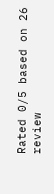Rated 0/5 based on 26 review